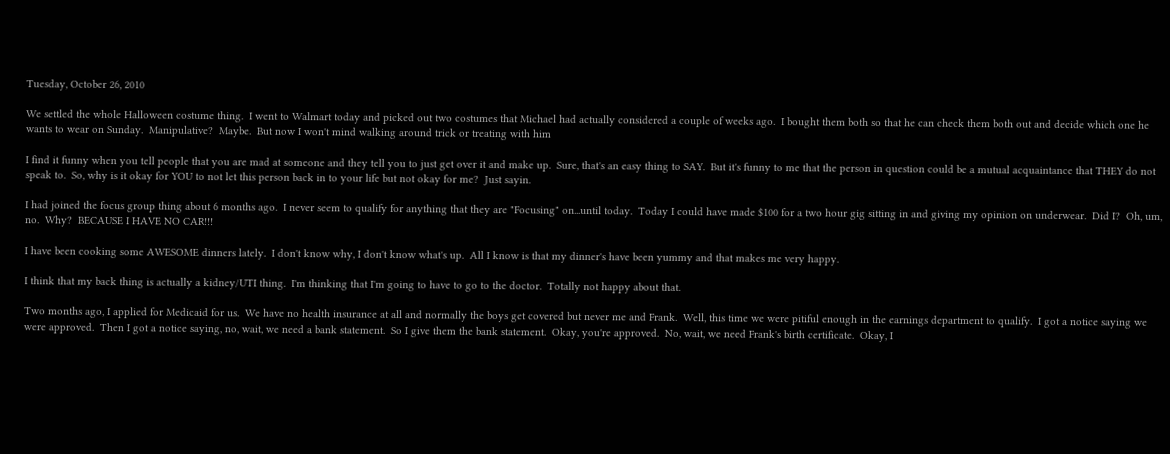Tuesday, October 26, 2010

We settled the whole Halloween costume thing.  I went to Walmart today and picked out two costumes that Michael had actually considered a couple of weeks ago.  I bought them both so that he can check them both out and decide which one he wants to wear on Sunday.  Manipulative?  Maybe.  But now I won't mind walking around trick or treating with him

I find it funny when you tell people that you are mad at someone and they tell you to just get over it and make up.  Sure, that's an easy thing to SAY.  But it's funny to me that the person in question could be a mutual acquaintance that THEY do not speak to.  So, why is it okay for YOU to not let this person back in to your life but not okay for me?  Just sayin.

I had joined the focus group thing about 6 months ago.  I never seem to qualify for anything that they are "Focusing" on...until today.  Today I could have made $100 for a two hour gig sitting in and giving my opinion on underwear.  Did I?  Oh, um, no.  Why?  BECAUSE I HAVE NO CAR!!!

I have been cooking some AWESOME dinners lately.  I don't know why, I don't know what's up.  All I know is that my dinner's have been yummy and that makes me very happy.

I think that my back thing is actually a kidney/UTI thing.  I'm thinking that I'm going to have to go to the doctor.  Totally not happy about that.

Two months ago, I applied for Medicaid for us.  We have no health insurance at all and normally the boys get covered but never me and Frank.  Well, this time we were pitiful enough in the earnings department to qualify.  I got a notice saying we were approved.  Then I got a notice saying, no, wait, we need a bank statement.  So I give them the bank statement.  Okay, you're approved.  No, wait, we need Frank's birth certificate.  Okay, I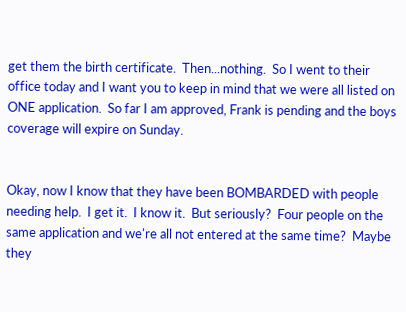get them the birth certificate.  Then...nothing.  So I went to their office today and I want you to keep in mind that we were all listed on ONE application.  So far I am approved, Frank is pending and the boys coverage will expire on Sunday.


Okay, now I know that they have been BOMBARDED with people needing help.  I get it.  I know it.  But seriously?  Four people on the same application and we're all not entered at the same time?  Maybe they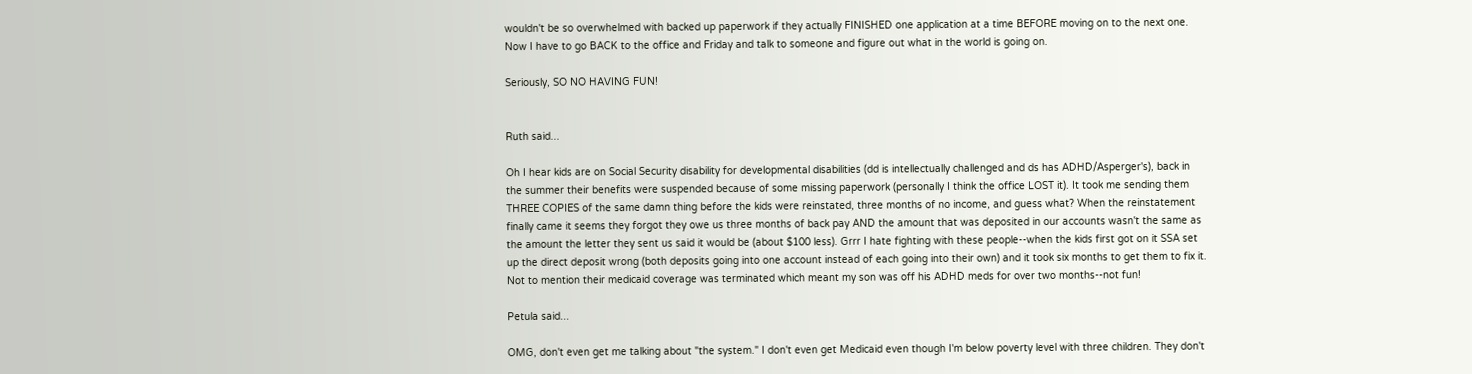wouldn't be so overwhelmed with backed up paperwork if they actually FINISHED one application at a time BEFORE moving on to the next one.  Now I have to go BACK to the office and Friday and talk to someone and figure out what in the world is going on.

Seriously, SO NO HAVING FUN!


Ruth said...

Oh I hear kids are on Social Security disability for developmental disabilities (dd is intellectually challenged and ds has ADHD/Asperger's), back in the summer their benefits were suspended because of some missing paperwork (personally I think the office LOST it). It took me sending them THREE COPIES of the same damn thing before the kids were reinstated, three months of no income, and guess what? When the reinstatement finally came it seems they forgot they owe us three months of back pay AND the amount that was deposited in our accounts wasn't the same as the amount the letter they sent us said it would be (about $100 less). Grrr I hate fighting with these people--when the kids first got on it SSA set up the direct deposit wrong (both deposits going into one account instead of each going into their own) and it took six months to get them to fix it. Not to mention their medicaid coverage was terminated which meant my son was off his ADHD meds for over two months--not fun!

Petula said...

OMG, don't even get me talking about "the system." I don't even get Medicaid even though I'm below poverty level with three children. They don't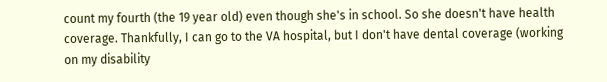count my fourth (the 19 year old) even though she's in school. So she doesn't have health coverage. Thankfully, I can go to the VA hospital, but I don't have dental coverage (working on my disability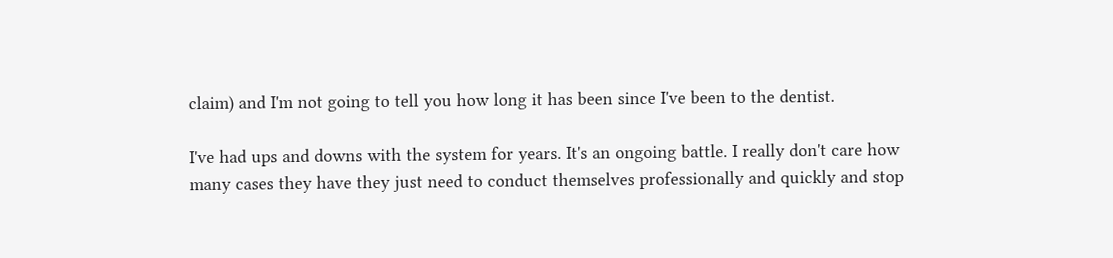claim) and I'm not going to tell you how long it has been since I've been to the dentist.

I've had ups and downs with the system for years. It's an ongoing battle. I really don't care how many cases they have they just need to conduct themselves professionally and quickly and stop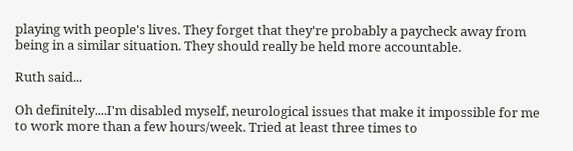playing with people's lives. They forget that they're probably a paycheck away from being in a similar situation. They should really be held more accountable.

Ruth said...

Oh definitely....I'm disabled myself, neurological issues that make it impossible for me to work more than a few hours/week. Tried at least three times to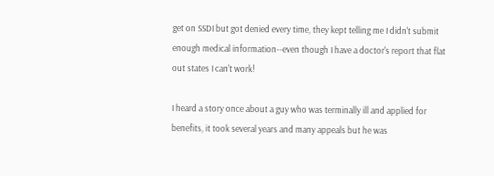get on SSDI but got denied every time, they kept telling me I didn't submit enough medical information--even though I have a doctor's report that flat out states I can't work!

I heard a story once about a guy who was terminally ill and applied for benefits, it took several years and many appeals but he was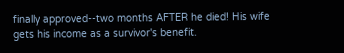finally approved--two months AFTER he died! His wife gets his income as a survivor's benefit.